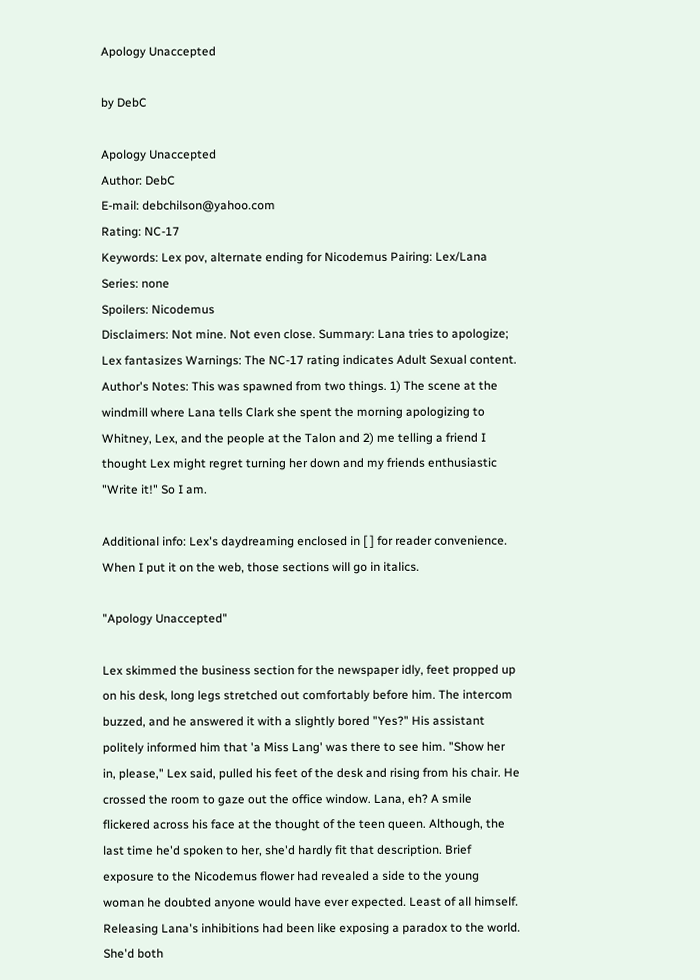Apology Unaccepted

by DebC

Apology Unaccepted
Author: DebC
E-mail: debchilson@yahoo.com
Rating: NC-17
Keywords: Lex pov, alternate ending for Nicodemus Pairing: Lex/Lana
Series: none
Spoilers: Nicodemus
Disclaimers: Not mine. Not even close. Summary: Lana tries to apologize; Lex fantasizes Warnings: The NC-17 rating indicates Adult Sexual content. Author's Notes: This was spawned from two things. 1) The scene at the windmill where Lana tells Clark she spent the morning apologizing to Whitney, Lex, and the people at the Talon and 2) me telling a friend I thought Lex might regret turning her down and my friends enthusiastic "Write it!" So I am.

Additional info: Lex's daydreaming enclosed in [ ] for reader convenience. When I put it on the web, those sections will go in italics.

"Apology Unaccepted"

Lex skimmed the business section for the newspaper idly, feet propped up on his desk, long legs stretched out comfortably before him. The intercom buzzed, and he answered it with a slightly bored "Yes?" His assistant politely informed him that 'a Miss Lang' was there to see him. "Show her in, please," Lex said, pulled his feet of the desk and rising from his chair. He crossed the room to gaze out the office window. Lana, eh? A smile flickered across his face at the thought of the teen queen. Although, the last time he'd spoken to her, she'd hardly fit that description. Brief exposure to the Nicodemus flower had revealed a side to the young woman he doubted anyone would have ever expected. Least of all himself. Releasing Lana's inhibitions had been like exposing a paradox to the world. She'd both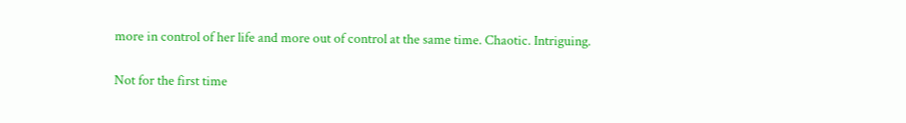more in control of her life and more out of control at the same time. Chaotic. Intriguing.

Not for the first time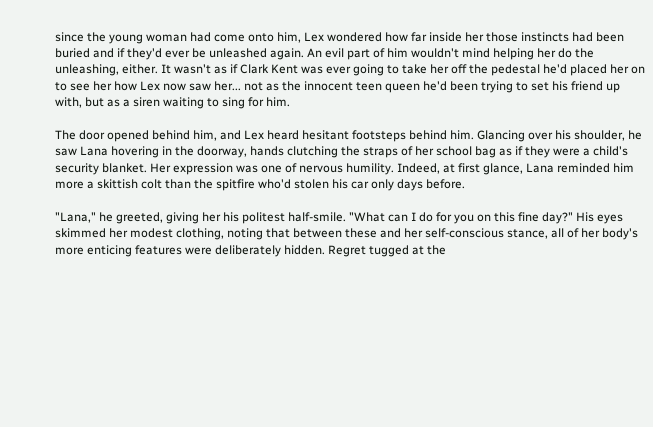since the young woman had come onto him, Lex wondered how far inside her those instincts had been buried and if they'd ever be unleashed again. An evil part of him wouldn't mind helping her do the unleashing, either. It wasn't as if Clark Kent was ever going to take her off the pedestal he'd placed her on to see her how Lex now saw her... not as the innocent teen queen he'd been trying to set his friend up with, but as a siren waiting to sing for him.

The door opened behind him, and Lex heard hesitant footsteps behind him. Glancing over his shoulder, he saw Lana hovering in the doorway, hands clutching the straps of her school bag as if they were a child's security blanket. Her expression was one of nervous humility. Indeed, at first glance, Lana reminded him more a skittish colt than the spitfire who'd stolen his car only days before.

"Lana," he greeted, giving her his politest half-smile. "What can I do for you on this fine day?" His eyes skimmed her modest clothing, noting that between these and her self-conscious stance, all of her body's more enticing features were deliberately hidden. Regret tugged at the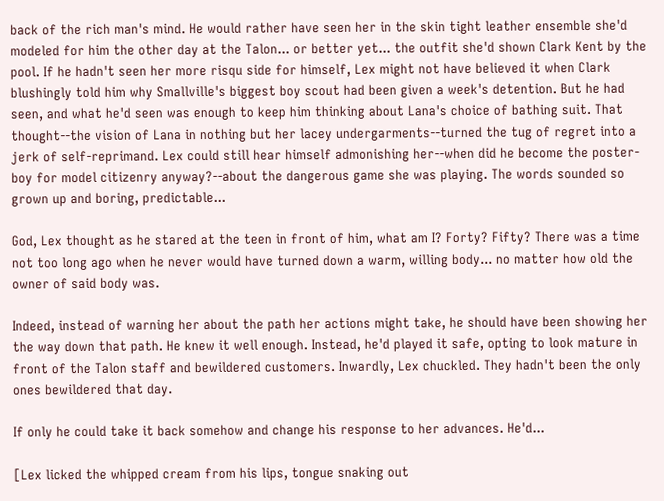back of the rich man's mind. He would rather have seen her in the skin tight leather ensemble she'd modeled for him the other day at the Talon... or better yet... the outfit she'd shown Clark Kent by the pool. If he hadn't seen her more risqu side for himself, Lex might not have believed it when Clark blushingly told him why Smallville's biggest boy scout had been given a week's detention. But he had seen, and what he'd seen was enough to keep him thinking about Lana's choice of bathing suit. That thought--the vision of Lana in nothing but her lacey undergarments--turned the tug of regret into a jerk of self-reprimand. Lex could still hear himself admonishing her--when did he become the poster-boy for model citizenry anyway?--about the dangerous game she was playing. The words sounded so grown up and boring, predictable...

God, Lex thought as he stared at the teen in front of him, what am I? Forty? Fifty? There was a time not too long ago when he never would have turned down a warm, willing body... no matter how old the owner of said body was.

Indeed, instead of warning her about the path her actions might take, he should have been showing her the way down that path. He knew it well enough. Instead, he'd played it safe, opting to look mature in front of the Talon staff and bewildered customers. Inwardly, Lex chuckled. They hadn't been the only ones bewildered that day.

If only he could take it back somehow and change his response to her advances. He'd...

[Lex licked the whipped cream from his lips, tongue snaking out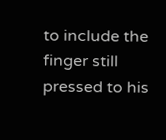to include the finger still pressed to his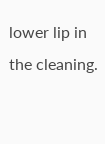lower lip in the cleaning.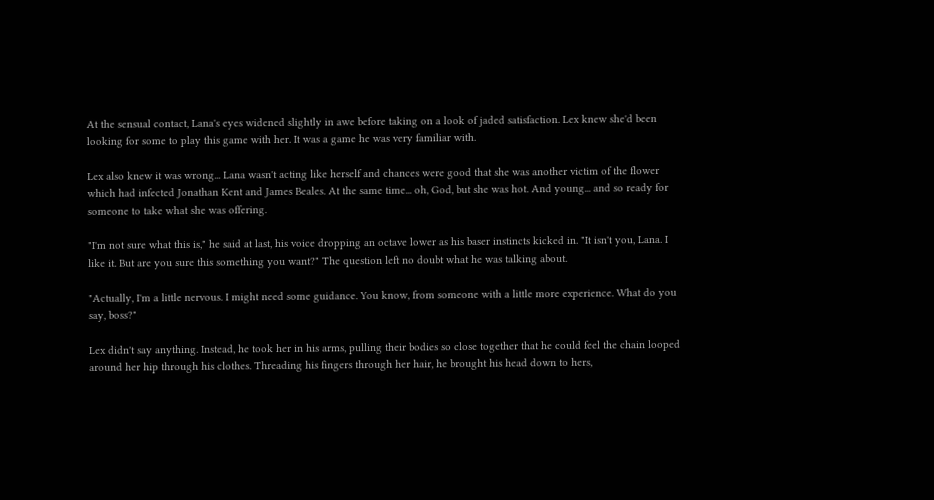At the sensual contact, Lana's eyes widened slightly in awe before taking on a look of jaded satisfaction. Lex knew she'd been looking for some to play this game with her. It was a game he was very familiar with.

Lex also knew it was wrong... Lana wasn't acting like herself and chances were good that she was another victim of the flower which had infected Jonathan Kent and James Beales. At the same time... oh, God, but she was hot. And young... and so ready for someone to take what she was offering.

"I'm not sure what this is," he said at last, his voice dropping an octave lower as his baser instincts kicked in. "It isn't you, Lana. I like it. But are you sure this something you want?" The question left no doubt what he was talking about.

"Actually, I'm a little nervous. I might need some guidance. You know, from someone with a little more experience. What do you say, boss?"

Lex didn't say anything. Instead, he took her in his arms, pulling their bodies so close together that he could feel the chain looped around her hip through his clothes. Threading his fingers through her hair, he brought his head down to hers,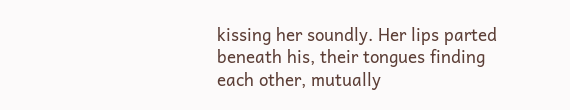kissing her soundly. Her lips parted beneath his, their tongues finding each other, mutually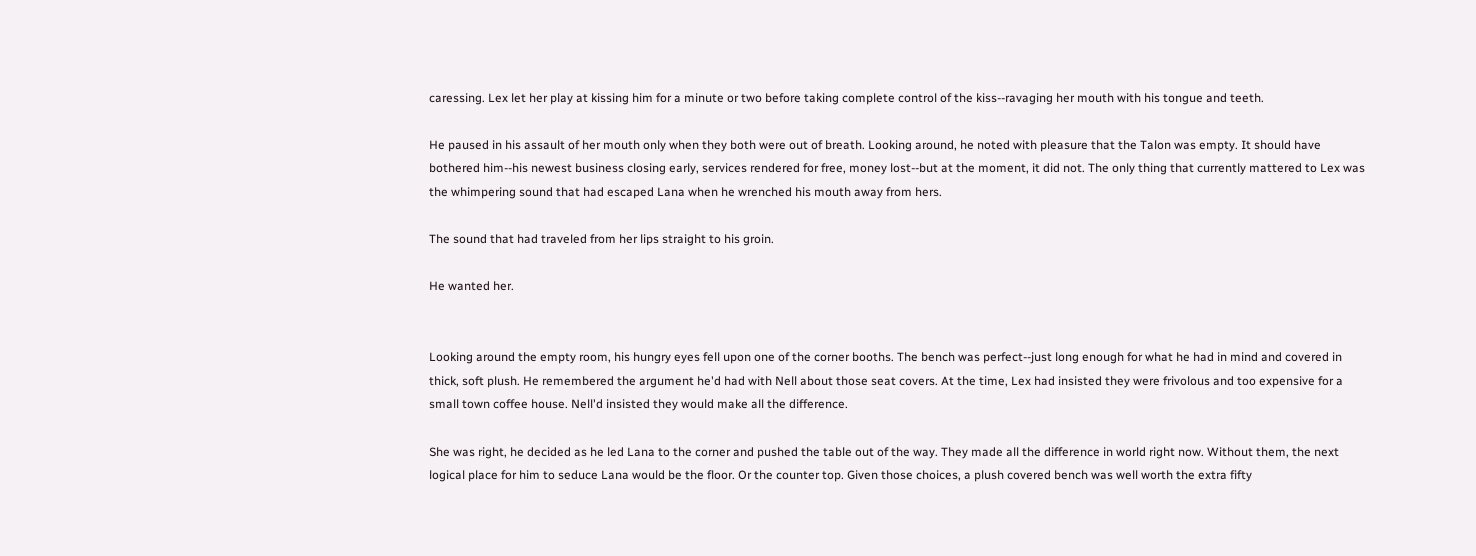caressing. Lex let her play at kissing him for a minute or two before taking complete control of the kiss--ravaging her mouth with his tongue and teeth.

He paused in his assault of her mouth only when they both were out of breath. Looking around, he noted with pleasure that the Talon was empty. It should have bothered him--his newest business closing early, services rendered for free, money lost--but at the moment, it did not. The only thing that currently mattered to Lex was the whimpering sound that had escaped Lana when he wrenched his mouth away from hers.

The sound that had traveled from her lips straight to his groin.

He wanted her.


Looking around the empty room, his hungry eyes fell upon one of the corner booths. The bench was perfect--just long enough for what he had in mind and covered in thick, soft plush. He remembered the argument he'd had with Nell about those seat covers. At the time, Lex had insisted they were frivolous and too expensive for a small town coffee house. Nell'd insisted they would make all the difference.

She was right, he decided as he led Lana to the corner and pushed the table out of the way. They made all the difference in world right now. Without them, the next logical place for him to seduce Lana would be the floor. Or the counter top. Given those choices, a plush covered bench was well worth the extra fifty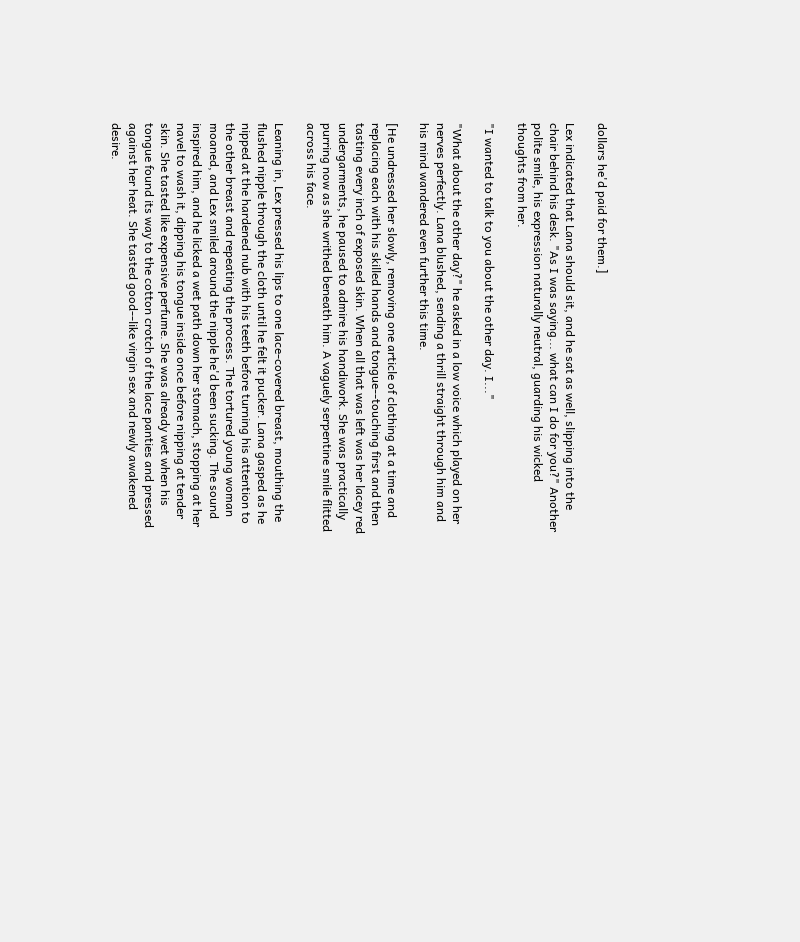dollars he'd paid for them.]

Lex indicated that Lana should sit, and he sat as well, slipping into the chair behind his desk. "As I was saying... what can I do for you?" Another polite smile, his expression naturally neutral, guarding his wicked thoughts from her.

"I wanted to talk to you about the other day. I..."

"What about the other day?" he asked in a low voice which played on her nerves perfectly. Lana blushed, sending a thrill straight through him and his mind wandered even further this time.

[He undressed her slowly, removing one article of clothing at a time and replacing each with his skilled hands and tongue--touching first and then tasting every inch of exposed skin. When all that was left was her lacey red undergarments, he paused to admire his handiwork. She was practically purring now as she writhed beneath him. A vaguely serpentine smile flitted across his face.

Leaning in, Lex pressed his lips to one lace-covered breast, mouthing the flushed nipple through the cloth until he felt it pucker. Lana gasped as he nipped at the hardened nub with his teeth before turning his attention to the other breast and repeating the process. The tortured young woman moaned, and Lex smiled around the nipple he'd been sucking. The sound inspired him, and he licked a wet path down her stomach, stopping at her navel to wash it, dipping his tongue inside once before nipping at tender skin. She tasted like expensive perfume. She was already wet when his tongue found its way to the cotton crotch of the lace panties and pressed against her heat. She tasted good--like virgin sex and newly awakened desire.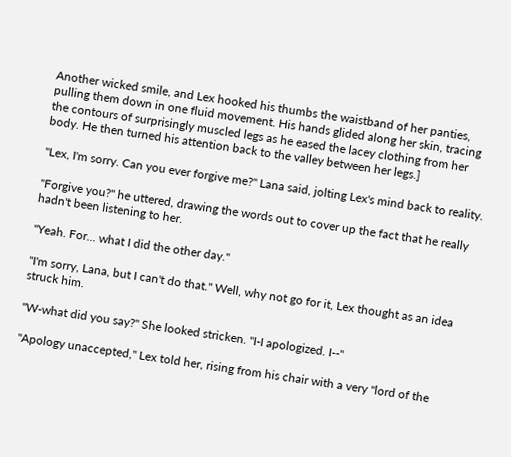Another wicked smile, and Lex hooked his thumbs the waistband of her panties, pulling them down in one fluid movement. His hands glided along her skin, tracing the contours of surprisingly muscled legs as he eased the lacey clothing from her body. He then turned his attention back to the valley between her legs.]

"Lex, I'm sorry. Can you ever forgive me?" Lana said, jolting Lex's mind back to reality.

"Forgive you?" he uttered, drawing the words out to cover up the fact that he really hadn't been listening to her.

"Yeah. For... what I did the other day."

"I'm sorry, Lana, but I can't do that." Well, why not go for it, Lex thought as an idea struck him.

"W-what did you say?" She looked stricken. "I-I apologized. I--"

"Apology unaccepted," Lex told her, rising from his chair with a very "lord of the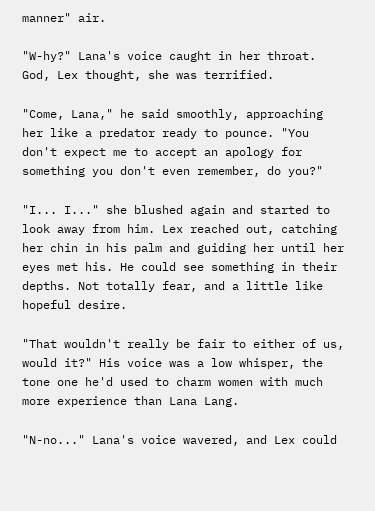manner" air.

"W-hy?" Lana's voice caught in her throat. God, Lex thought, she was terrified.

"Come, Lana," he said smoothly, approaching her like a predator ready to pounce. "You don't expect me to accept an apology for something you don't even remember, do you?"

"I... I..." she blushed again and started to look away from him. Lex reached out, catching her chin in his palm and guiding her until her eyes met his. He could see something in their depths. Not totally fear, and a little like hopeful desire.

"That wouldn't really be fair to either of us, would it?" His voice was a low whisper, the tone one he'd used to charm women with much more experience than Lana Lang.

"N-no..." Lana's voice wavered, and Lex could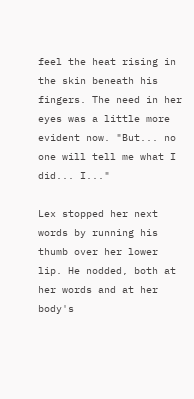feel the heat rising in the skin beneath his fingers. The need in her eyes was a little more evident now. "But... no one will tell me what I did... I..."

Lex stopped her next words by running his thumb over her lower lip. He nodded, both at her words and at her body's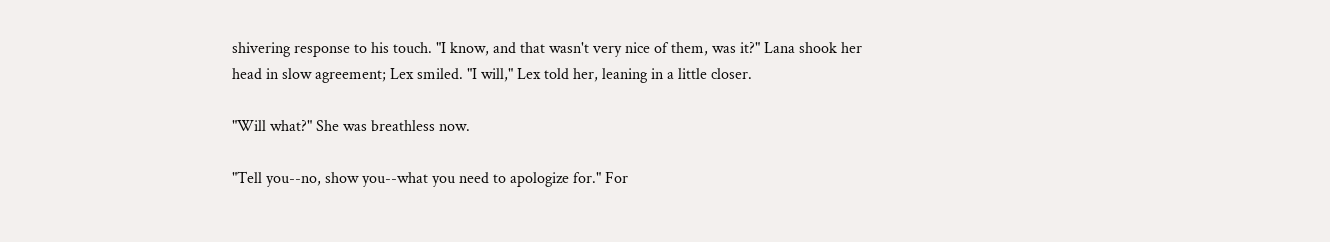shivering response to his touch. "I know, and that wasn't very nice of them, was it?" Lana shook her head in slow agreement; Lex smiled. "I will," Lex told her, leaning in a little closer.

"Will what?" She was breathless now.

"Tell you--no, show you--what you need to apologize for." For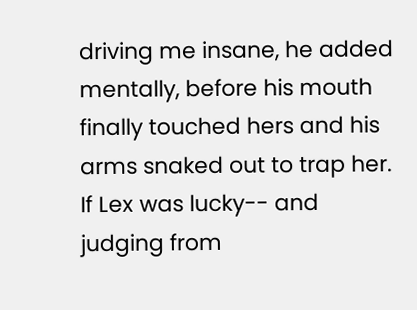driving me insane, he added mentally, before his mouth finally touched hers and his arms snaked out to trap her. If Lex was lucky-- and judging from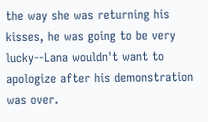the way she was returning his kisses, he was going to be very lucky--Lana wouldn't want to apologize after his demonstration was over.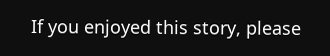If you enjoyed this story, please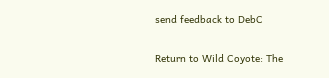send feedback to DebC

Return to Wild Coyote: The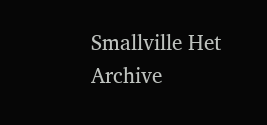Smallville Het Archive